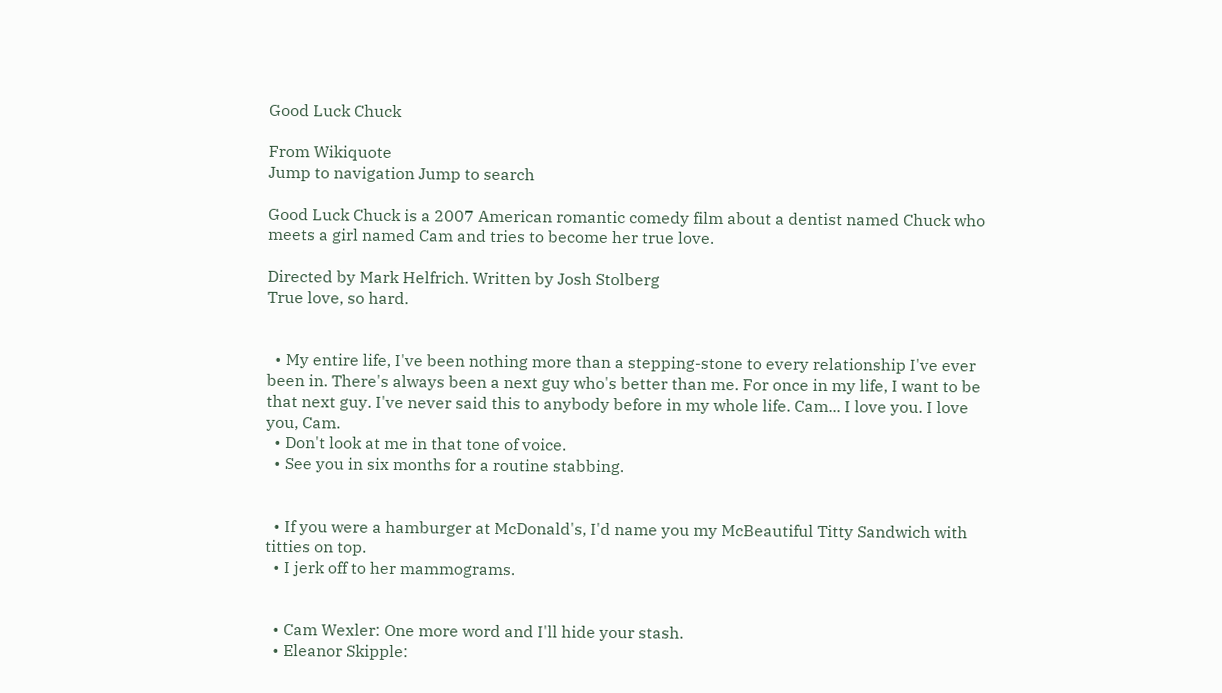Good Luck Chuck

From Wikiquote
Jump to navigation Jump to search

Good Luck Chuck is a 2007 American romantic comedy film about a dentist named Chuck who meets a girl named Cam and tries to become her true love.

Directed by Mark Helfrich. Written by Josh Stolberg
True love, so hard.


  • My entire life, I've been nothing more than a stepping-stone to every relationship I've ever been in. There's always been a next guy who's better than me. For once in my life, I want to be that next guy. I've never said this to anybody before in my whole life. Cam... I love you. I love you, Cam.
  • Don't look at me in that tone of voice.
  • See you in six months for a routine stabbing.


  • If you were a hamburger at McDonald's, I'd name you my McBeautiful Titty Sandwich with titties on top.
  • I jerk off to her mammograms.


  • Cam Wexler: One more word and I'll hide your stash.
  • Eleanor Skipple: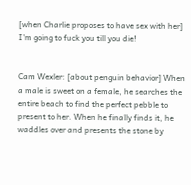[when Charlie proposes to have sex with her] I'm going to fuck you till you die!


Cam Wexler: [about penguin behavior] When a male is sweet on a female, he searches the entire beach to find the perfect pebble to present to her. When he finally finds it, he waddles over and presents the stone by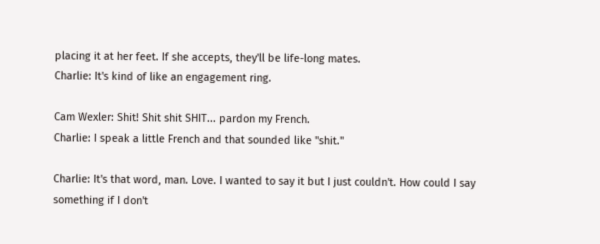placing it at her feet. If she accepts, they'll be life-long mates.
Charlie: It's kind of like an engagement ring.

Cam Wexler: Shit! Shit shit SHIT... pardon my French.
Charlie: I speak a little French and that sounded like "shit."

Charlie: It's that word, man. Love. I wanted to say it but I just couldn't. How could I say something if I don't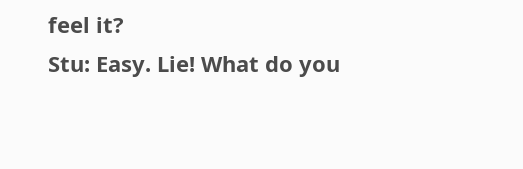feel it?
Stu: Easy. Lie! What do you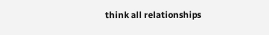think all relationships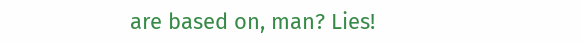are based on, man? Lies!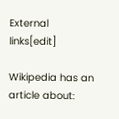External links[edit]

Wikipedia has an article about: